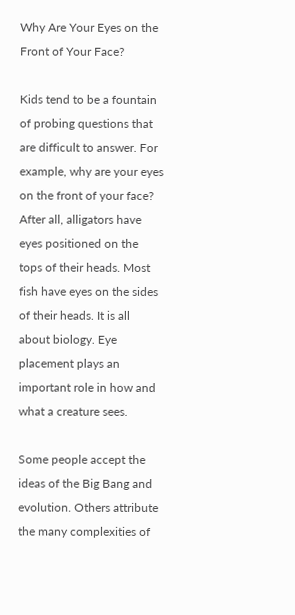Why Are Your Eyes on the Front of Your Face?

Kids tend to be a fountain of probing questions that are difficult to answer. For example, why are your eyes on the front of your face? After all, alligators have eyes positioned on the tops of their heads. Most fish have eyes on the sides of their heads. It is all about biology. Eye placement plays an important role in how and what a creature sees.

Some people accept the ideas of the Big Bang and evolution. Others attribute the many complexities of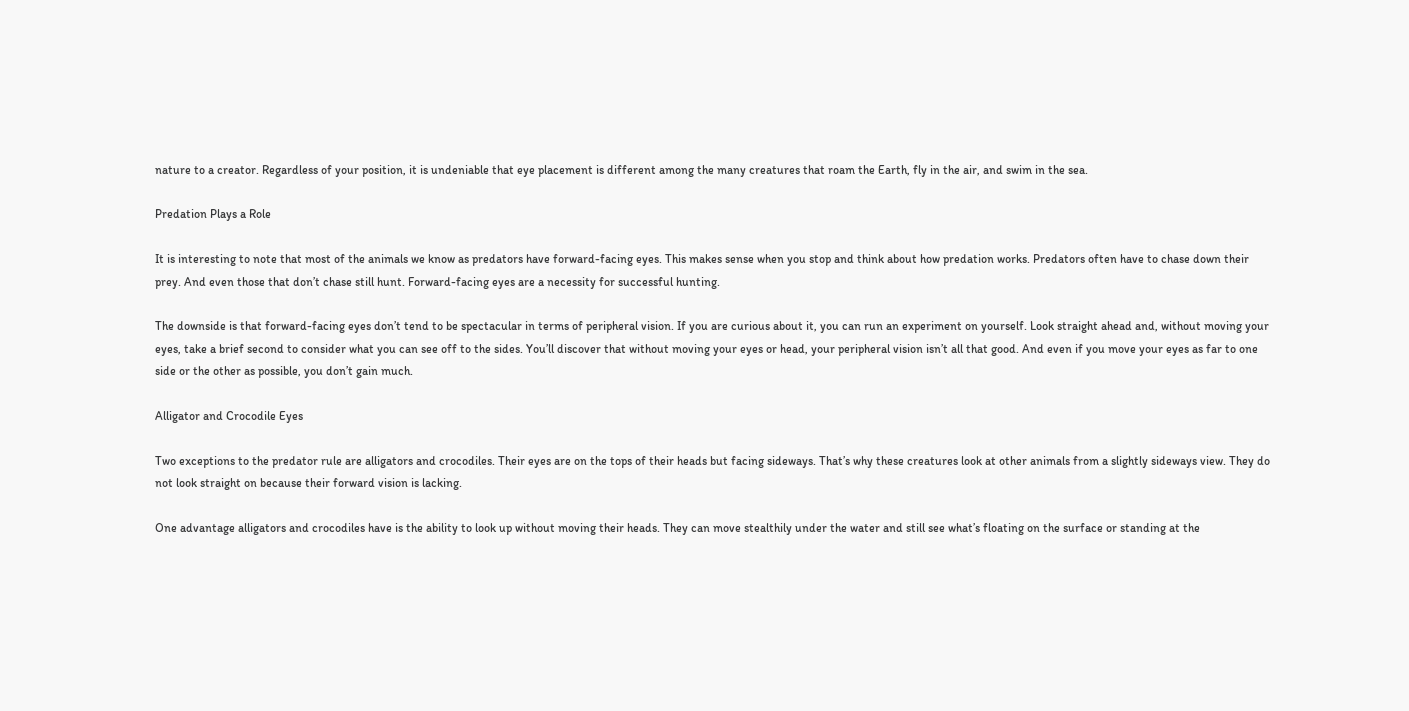nature to a creator. Regardless of your position, it is undeniable that eye placement is different among the many creatures that roam the Earth, fly in the air, and swim in the sea.

Predation Plays a Role

It is interesting to note that most of the animals we know as predators have forward-facing eyes. This makes sense when you stop and think about how predation works. Predators often have to chase down their prey. And even those that don’t chase still hunt. Forward-facing eyes are a necessity for successful hunting.

The downside is that forward-facing eyes don’t tend to be spectacular in terms of peripheral vision. If you are curious about it, you can run an experiment on yourself. Look straight ahead and, without moving your eyes, take a brief second to consider what you can see off to the sides. You’ll discover that without moving your eyes or head, your peripheral vision isn’t all that good. And even if you move your eyes as far to one side or the other as possible, you don’t gain much.

Alligator and Crocodile Eyes

Two exceptions to the predator rule are alligators and crocodiles. Their eyes are on the tops of their heads but facing sideways. That’s why these creatures look at other animals from a slightly sideways view. They do not look straight on because their forward vision is lacking.

One advantage alligators and crocodiles have is the ability to look up without moving their heads. They can move stealthily under the water and still see what’s floating on the surface or standing at the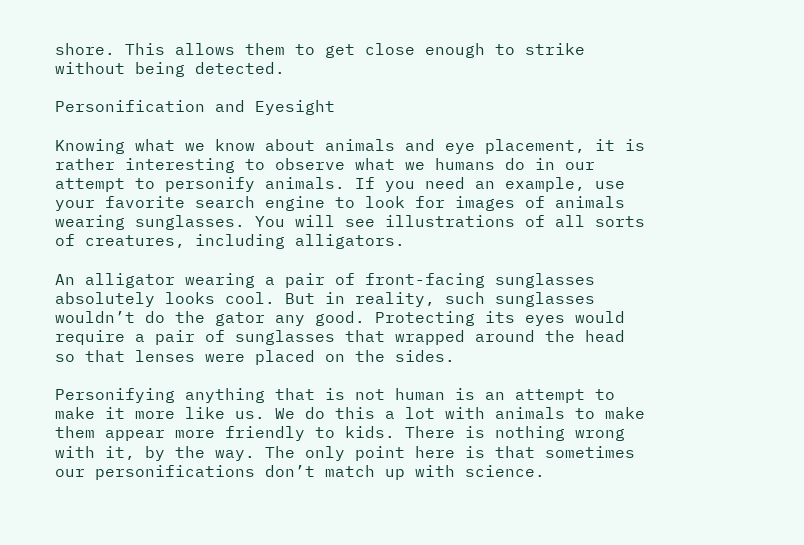shore. This allows them to get close enough to strike without being detected.

Personification and Eyesight

Knowing what we know about animals and eye placement, it is rather interesting to observe what we humans do in our attempt to personify animals. If you need an example, use your favorite search engine to look for images of animals wearing sunglasses. You will see illustrations of all sorts of creatures, including alligators.

An alligator wearing a pair of front-facing sunglasses absolutely looks cool. But in reality, such sunglasses wouldn’t do the gator any good. Protecting its eyes would require a pair of sunglasses that wrapped around the head so that lenses were placed on the sides.

Personifying anything that is not human is an attempt to make it more like us. We do this a lot with animals to make them appear more friendly to kids. There is nothing wrong with it, by the way. The only point here is that sometimes our personifications don’t match up with science.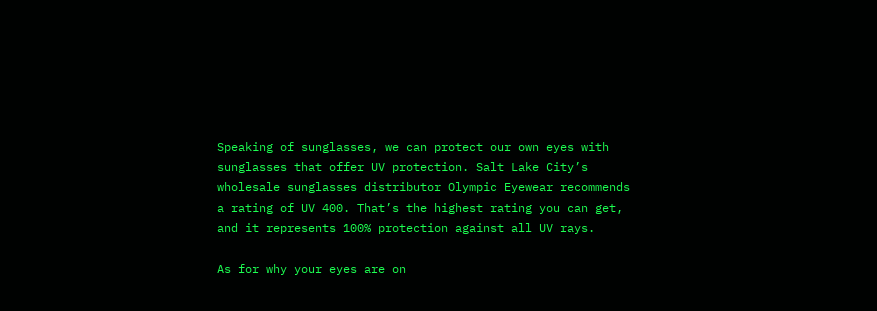Speaking of sunglasses, we can protect our own eyes with sunglasses that offer UV protection. Salt Lake City’s wholesale sunglasses distributor Olympic Eyewear recommends a rating of UV 400. That’s the highest rating you can get, and it represents 100% protection against all UV rays.

As for why your eyes are on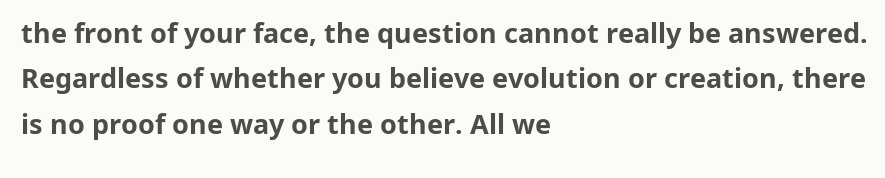the front of your face, the question cannot really be answered. Regardless of whether you believe evolution or creation, there is no proof one way or the other. All we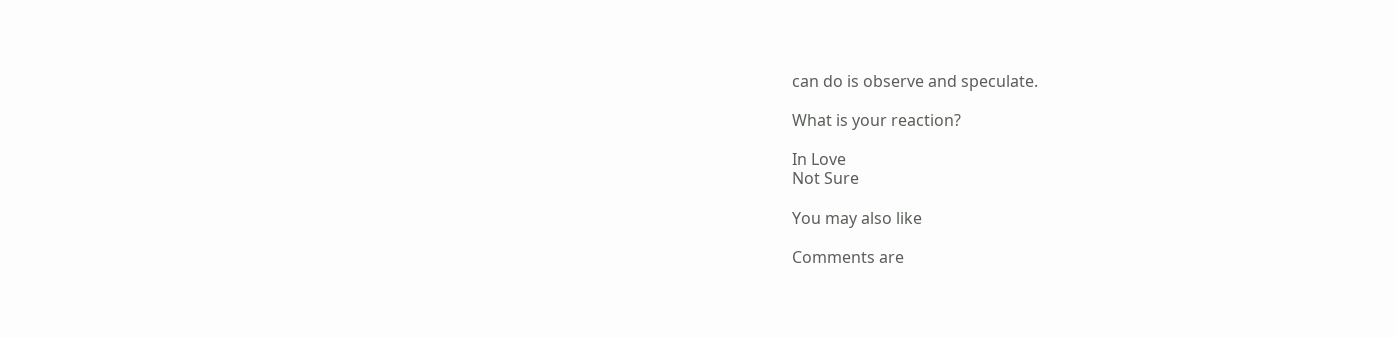can do is observe and speculate.

What is your reaction?

In Love
Not Sure

You may also like

Comments are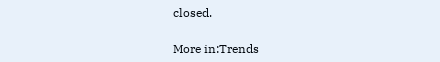closed.

More in:Trends